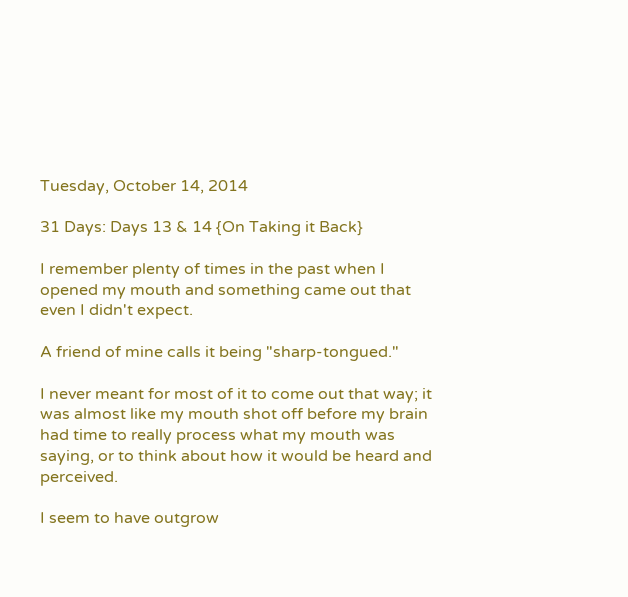Tuesday, October 14, 2014

31 Days: Days 13 & 14 {On Taking it Back}

I remember plenty of times in the past when I opened my mouth and something came out that even I didn't expect.

A friend of mine calls it being "sharp-tongued."

I never meant for most of it to come out that way; it was almost like my mouth shot off before my brain had time to really process what my mouth was saying, or to think about how it would be heard and perceived.

I seem to have outgrow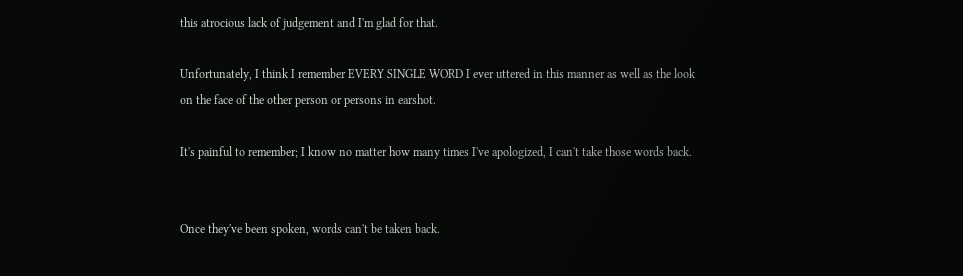this atrocious lack of judgement and I'm glad for that.

Unfortunately, I think I remember EVERY SINGLE WORD I ever uttered in this manner as well as the look on the face of the other person or persons in earshot.

It's painful to remember; I know no matter how many times I've apologized, I can't take those words back.


Once they've been spoken, words can't be taken back.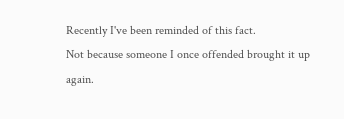Recently I've been reminded of this fact.
Not because someone I once offended brought it up again.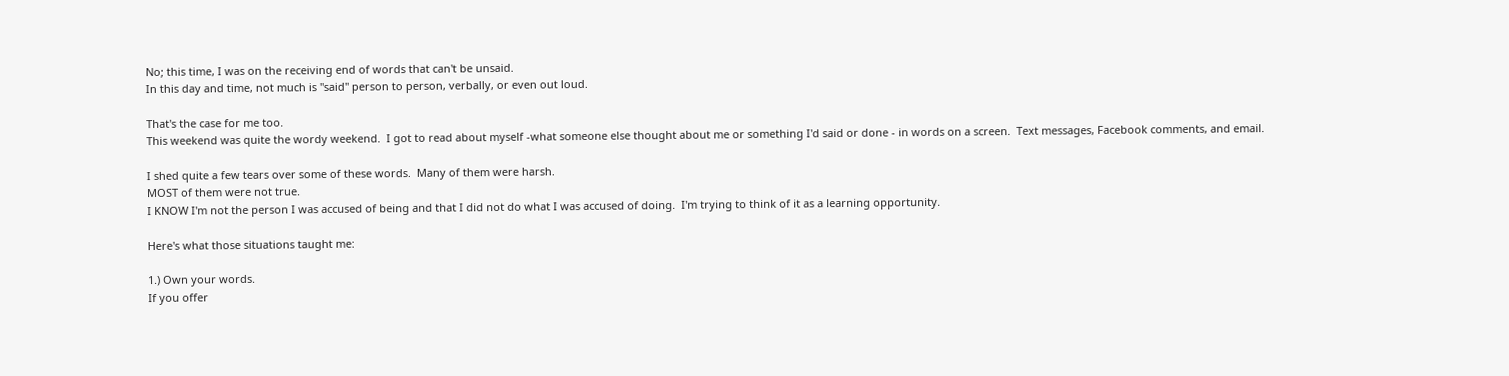No; this time, I was on the receiving end of words that can't be unsaid.
In this day and time, not much is "said" person to person, verbally, or even out loud.

That's the case for me too.
This weekend was quite the wordy weekend.  I got to read about myself -what someone else thought about me or something I'd said or done - in words on a screen.  Text messages, Facebook comments, and email.

I shed quite a few tears over some of these words.  Many of them were harsh.
MOST of them were not true.
I KNOW I'm not the person I was accused of being and that I did not do what I was accused of doing.  I'm trying to think of it as a learning opportunity.

Here's what those situations taught me:

1.) Own your words.
If you offer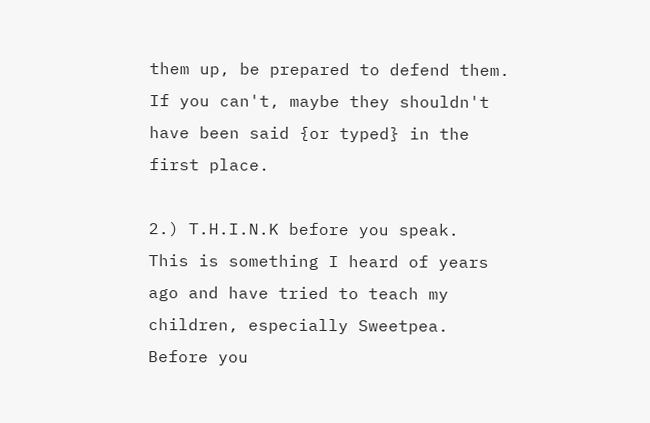them up, be prepared to defend them.  If you can't, maybe they shouldn't have been said {or typed} in the first place.

2.) T.H.I.N.K before you speak.  This is something I heard of years ago and have tried to teach my children, especially Sweetpea. Before you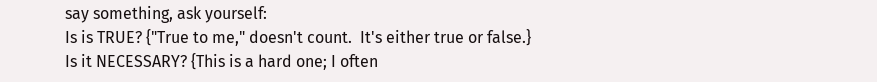say something, ask yourself:
Is is TRUE? {"True to me," doesn't count.  It's either true or false.}
Is it NECESSARY? {This is a hard one; I often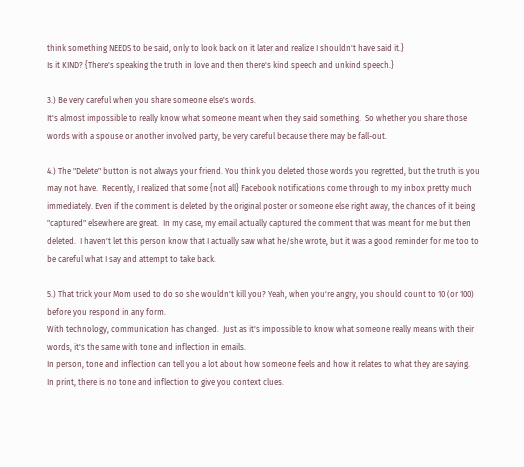think something NEEDS to be said, only to look back on it later and realize I shouldn't have said it.}
Is it KIND? {There's speaking the truth in love and then there's kind speech and unkind speech.}

3.) Be very careful when you share someone else's words.
It's almost impossible to really know what someone meant when they said something.  So whether you share those words with a spouse or another involved party, be very careful because there may be fall-out.

4.) The "Delete" button is not always your friend. You think you deleted those words you regretted, but the truth is you may not have.  Recently, I realized that some {not all} Facebook notifications come through to my inbox pretty much immediately. Even if the comment is deleted by the original poster or someone else right away, the chances of it being "captured" elsewhere are great.  In my case, my email actually captured the comment that was meant for me but then deleted.  I haven't let this person know that I actually saw what he/she wrote, but it was a good reminder for me too to be careful what I say and attempt to take back.

5.) That trick your Mom used to do so she wouldn't kill you? Yeah, when you're angry, you should count to 10 (or 100) before you respond in any form.
With technology, communication has changed.  Just as it's impossible to know what someone really means with their words, it's the same with tone and inflection in emails.
In person, tone and inflection can tell you a lot about how someone feels and how it relates to what they are saying.
In print, there is no tone and inflection to give you context clues.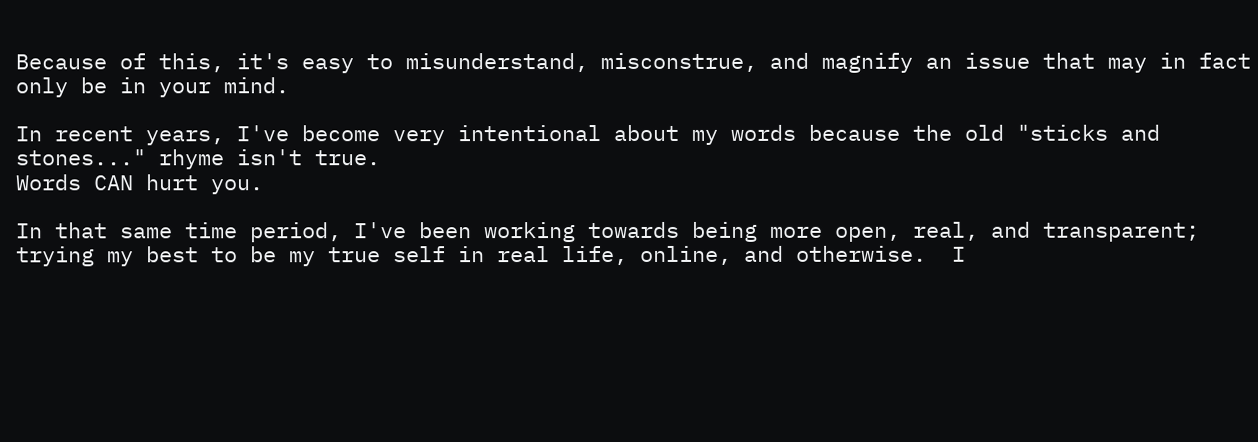Because of this, it's easy to misunderstand, misconstrue, and magnify an issue that may in fact only be in your mind.

In recent years, I've become very intentional about my words because the old "sticks and stones..." rhyme isn't true.
Words CAN hurt you.

In that same time period, I've been working towards being more open, real, and transparent; trying my best to be my true self in real life, online, and otherwise.  I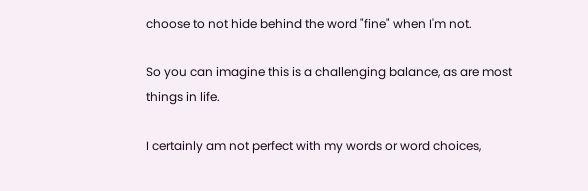choose to not hide behind the word "fine" when I'm not.

So you can imagine this is a challenging balance, as are most things in life.

I certainly am not perfect with my words or word choices,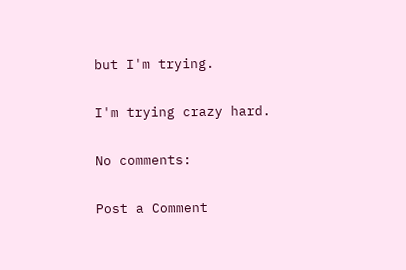but I'm trying.

I'm trying crazy hard.

No comments:

Post a Comment